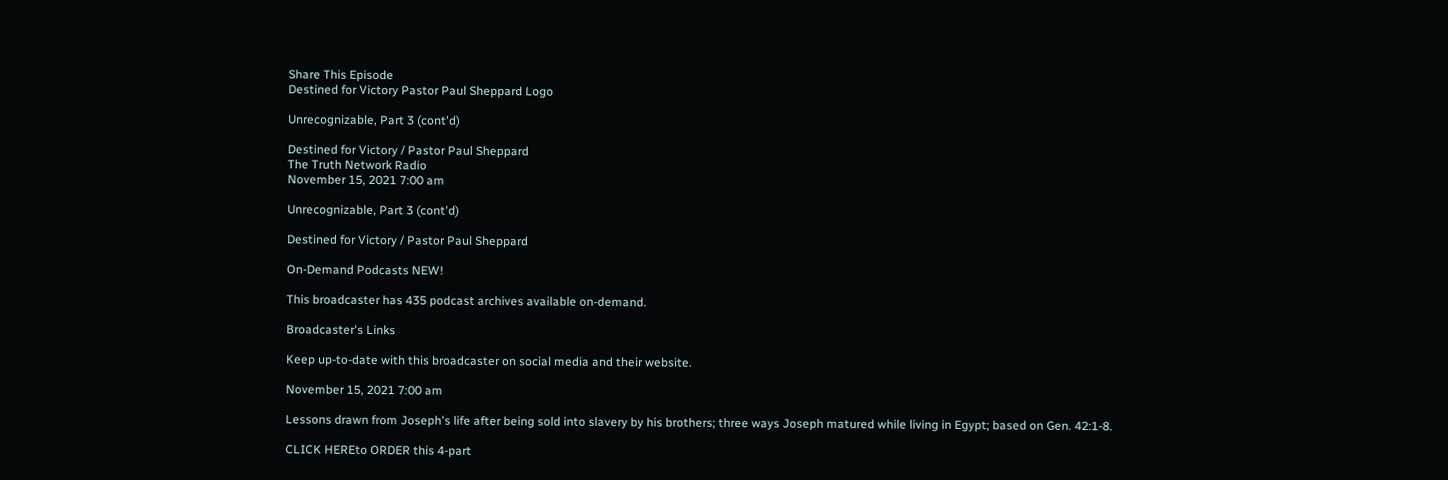Share This Episode
Destined for Victory Pastor Paul Sheppard Logo

Unrecognizable, Part 3 (cont'd)

Destined for Victory / Pastor Paul Sheppard
The Truth Network Radio
November 15, 2021 7:00 am

Unrecognizable, Part 3 (cont'd)

Destined for Victory / Pastor Paul Sheppard

On-Demand Podcasts NEW!

This broadcaster has 435 podcast archives available on-demand.

Broadcaster's Links

Keep up-to-date with this broadcaster on social media and their website.

November 15, 2021 7:00 am

Lessons drawn from Joseph's life after being sold into slavery by his brothers; three ways Joseph matured while living in Egypt; based on Gen. 42:1-8.

CLICK HEREto ORDER this 4-part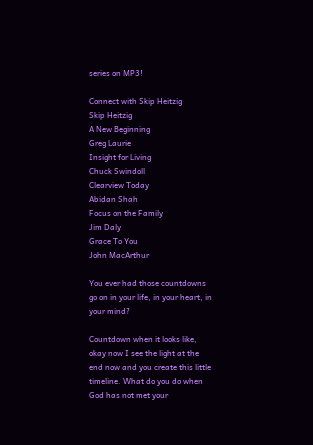series on MP3!

Connect with Skip Heitzig
Skip Heitzig
A New Beginning
Greg Laurie
Insight for Living
Chuck Swindoll
Clearview Today
Abidan Shah
Focus on the Family
Jim Daly
Grace To You
John MacArthur

You ever had those countdowns go on in your life, in your heart, in your mind?

Countdown when it looks like, okay now I see the light at the end now and you create this little timeline. What do you do when God has not met your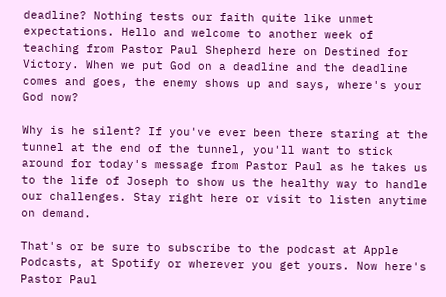deadline? Nothing tests our faith quite like unmet expectations. Hello and welcome to another week of teaching from Pastor Paul Shepherd here on Destined for Victory. When we put God on a deadline and the deadline comes and goes, the enemy shows up and says, where's your God now?

Why is he silent? If you've ever been there staring at the tunnel at the end of the tunnel, you'll want to stick around for today's message from Pastor Paul as he takes us to the life of Joseph to show us the healthy way to handle our challenges. Stay right here or visit to listen anytime on demand.

That's or be sure to subscribe to the podcast at Apple Podcasts, at Spotify or wherever you get yours. Now here's Pastor Paul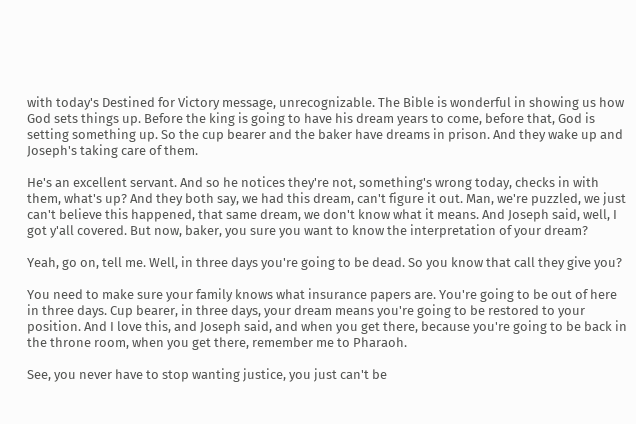with today's Destined for Victory message, unrecognizable. The Bible is wonderful in showing us how God sets things up. Before the king is going to have his dream years to come, before that, God is setting something up. So the cup bearer and the baker have dreams in prison. And they wake up and Joseph's taking care of them.

He's an excellent servant. And so he notices they're not, something's wrong today, checks in with them, what's up? And they both say, we had this dream, can't figure it out. Man, we're puzzled, we just can't believe this happened, that same dream, we don't know what it means. And Joseph said, well, I got y'all covered. But now, baker, you sure you want to know the interpretation of your dream?

Yeah, go on, tell me. Well, in three days you're going to be dead. So you know that call they give you?

You need to make sure your family knows what insurance papers are. You're going to be out of here in three days. Cup bearer, in three days, your dream means you're going to be restored to your position. And I love this, and Joseph said, and when you get there, because you're going to be back in the throne room, when you get there, remember me to Pharaoh.

See, you never have to stop wanting justice, you just can't be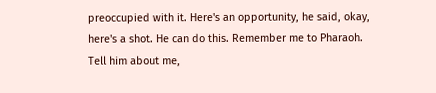preoccupied with it. Here's an opportunity, he said, okay, here's a shot. He can do this. Remember me to Pharaoh. Tell him about me,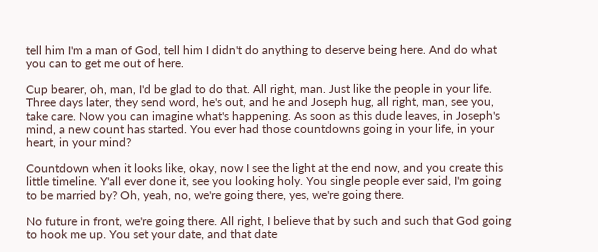tell him I'm a man of God, tell him I didn't do anything to deserve being here. And do what you can to get me out of here.

Cup bearer, oh, man, I'd be glad to do that. All right, man. Just like the people in your life. Three days later, they send word, he's out, and he and Joseph hug, all right, man, see you, take care. Now you can imagine what's happening. As soon as this dude leaves, in Joseph's mind, a new count has started. You ever had those countdowns going in your life, in your heart, in your mind?

Countdown when it looks like, okay, now I see the light at the end now, and you create this little timeline. Y'all ever done it, see you looking holy. You single people ever said, I'm going to be married by? Oh, yeah, no, we're going there, yes, we're going there.

No future in front, we're going there. All right, I believe that by such and such that God going to hook me up. You set your date, and that date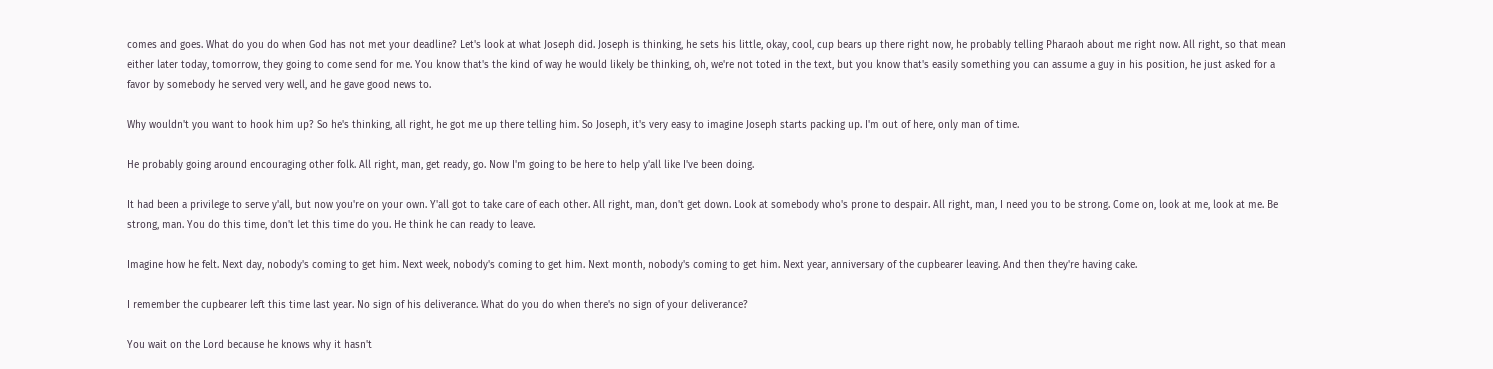comes and goes. What do you do when God has not met your deadline? Let's look at what Joseph did. Joseph is thinking, he sets his little, okay, cool, cup bears up there right now, he probably telling Pharaoh about me right now. All right, so that mean either later today, tomorrow, they going to come send for me. You know that's the kind of way he would likely be thinking, oh, we're not toted in the text, but you know that's easily something you can assume a guy in his position, he just asked for a favor by somebody he served very well, and he gave good news to.

Why wouldn't you want to hook him up? So he's thinking, all right, he got me up there telling him. So Joseph, it's very easy to imagine Joseph starts packing up. I'm out of here, only man of time.

He probably going around encouraging other folk. All right, man, get ready, go. Now I'm going to be here to help y'all like I've been doing.

It had been a privilege to serve y'all, but now you're on your own. Y'all got to take care of each other. All right, man, don't get down. Look at somebody who's prone to despair. All right, man, I need you to be strong. Come on, look at me, look at me. Be strong, man. You do this time, don't let this time do you. He think he can ready to leave.

Imagine how he felt. Next day, nobody's coming to get him. Next week, nobody's coming to get him. Next month, nobody's coming to get him. Next year, anniversary of the cupbearer leaving. And then they're having cake.

I remember the cupbearer left this time last year. No sign of his deliverance. What do you do when there's no sign of your deliverance?

You wait on the Lord because he knows why it hasn't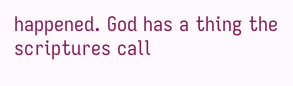happened. God has a thing the scriptures call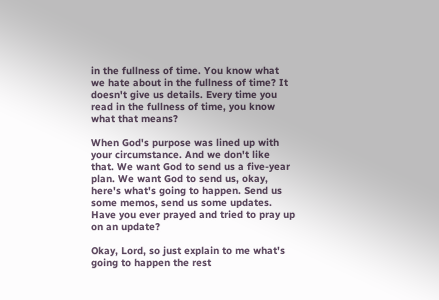in the fullness of time. You know what we hate about in the fullness of time? It doesn't give us details. Every time you read in the fullness of time, you know what that means?

When God's purpose was lined up with your circumstance. And we don't like that. We want God to send us a five-year plan. We want God to send us, okay, here's what's going to happen. Send us some memos, send us some updates. Have you ever prayed and tried to pray up on an update?

Okay, Lord, so just explain to me what's going to happen the rest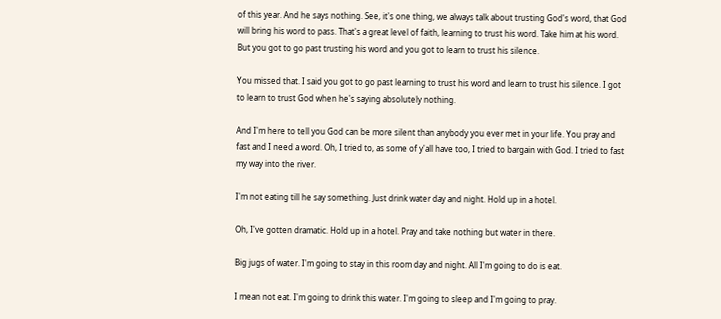of this year. And he says nothing. See, it's one thing, we always talk about trusting God's word, that God will bring his word to pass. That's a great level of faith, learning to trust his word. Take him at his word. But you got to go past trusting his word and you got to learn to trust his silence.

You missed that. I said you got to go past learning to trust his word and learn to trust his silence. I got to learn to trust God when he's saying absolutely nothing.

And I'm here to tell you God can be more silent than anybody you ever met in your life. You pray and fast and I need a word. Oh, I tried to, as some of y'all have too, I tried to bargain with God. I tried to fast my way into the river.

I'm not eating till he say something. Just drink water day and night. Hold up in a hotel.

Oh, I've gotten dramatic. Hold up in a hotel. Pray and take nothing but water in there.

Big jugs of water. I'm going to stay in this room day and night. All I'm going to do is eat.

I mean not eat. I'm going to drink this water. I'm going to sleep and I'm going to pray.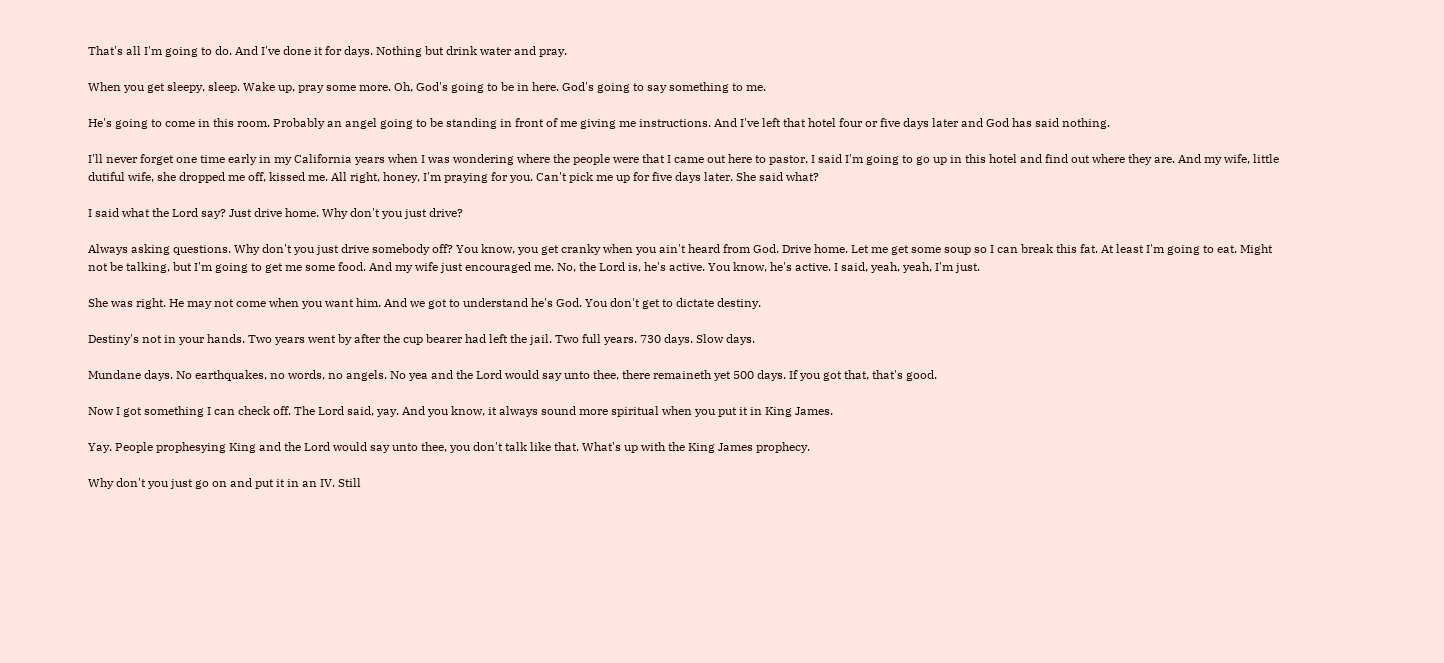That's all I'm going to do. And I've done it for days. Nothing but drink water and pray.

When you get sleepy, sleep. Wake up, pray some more. Oh, God's going to be in here. God's going to say something to me.

He's going to come in this room. Probably an angel going to be standing in front of me giving me instructions. And I've left that hotel four or five days later and God has said nothing.

I'll never forget one time early in my California years when I was wondering where the people were that I came out here to pastor. I said I'm going to go up in this hotel and find out where they are. And my wife, little dutiful wife, she dropped me off, kissed me. All right, honey, I'm praying for you. Can't pick me up for five days later. She said what?

I said what the Lord say? Just drive home. Why don't you just drive?

Always asking questions. Why don't you just drive somebody off? You know, you get cranky when you ain't heard from God. Drive home. Let me get some soup so I can break this fat. At least I'm going to eat. Might not be talking, but I'm going to get me some food. And my wife just encouraged me. No, the Lord is, he's active. You know, he's active. I said, yeah, yeah, I'm just.

She was right. He may not come when you want him. And we got to understand he's God. You don't get to dictate destiny.

Destiny's not in your hands. Two years went by after the cup bearer had left the jail. Two full years. 730 days. Slow days.

Mundane days. No earthquakes, no words, no angels. No yea and the Lord would say unto thee, there remaineth yet 500 days. If you got that, that's good.

Now I got something I can check off. The Lord said, yay. And you know, it always sound more spiritual when you put it in King James.

Yay. People prophesying King and the Lord would say unto thee, you don't talk like that. What's up with the King James prophecy.

Why don't you just go on and put it in an IV. Still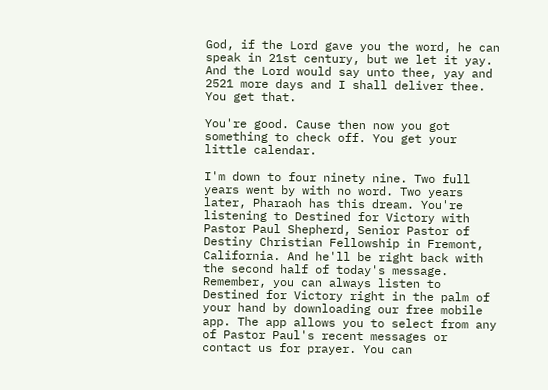God, if the Lord gave you the word, he can speak in 21st century, but we let it yay. And the Lord would say unto thee, yay and 2521 more days and I shall deliver thee. You get that.

You're good. Cause then now you got something to check off. You get your little calendar.

I'm down to four ninety nine. Two full years went by with no word. Two years later, Pharaoh has this dream. You're listening to Destined for Victory with Pastor Paul Shepherd, Senior Pastor of Destiny Christian Fellowship in Fremont, California. And he'll be right back with the second half of today's message. Remember, you can always listen to Destined for Victory right in the palm of your hand by downloading our free mobile app. The app allows you to select from any of Pastor Paul's recent messages or contact us for prayer. You can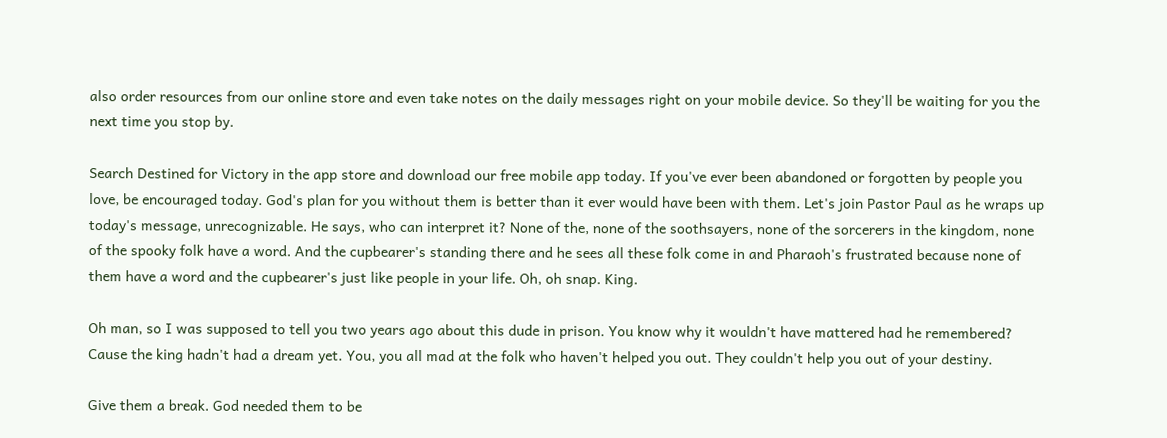also order resources from our online store and even take notes on the daily messages right on your mobile device. So they'll be waiting for you the next time you stop by.

Search Destined for Victory in the app store and download our free mobile app today. If you've ever been abandoned or forgotten by people you love, be encouraged today. God's plan for you without them is better than it ever would have been with them. Let's join Pastor Paul as he wraps up today's message, unrecognizable. He says, who can interpret it? None of the, none of the soothsayers, none of the sorcerers in the kingdom, none of the spooky folk have a word. And the cupbearer's standing there and he sees all these folk come in and Pharaoh's frustrated because none of them have a word and the cupbearer's just like people in your life. Oh, oh snap. King.

Oh man, so I was supposed to tell you two years ago about this dude in prison. You know why it wouldn't have mattered had he remembered? Cause the king hadn't had a dream yet. You, you all mad at the folk who haven't helped you out. They couldn't help you out of your destiny.

Give them a break. God needed them to be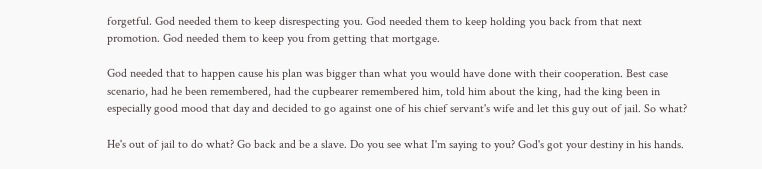forgetful. God needed them to keep disrespecting you. God needed them to keep holding you back from that next promotion. God needed them to keep you from getting that mortgage.

God needed that to happen cause his plan was bigger than what you would have done with their cooperation. Best case scenario, had he been remembered, had the cupbearer remembered him, told him about the king, had the king been in especially good mood that day and decided to go against one of his chief servant's wife and let this guy out of jail. So what?

He's out of jail to do what? Go back and be a slave. Do you see what I'm saying to you? God's got your destiny in his hands.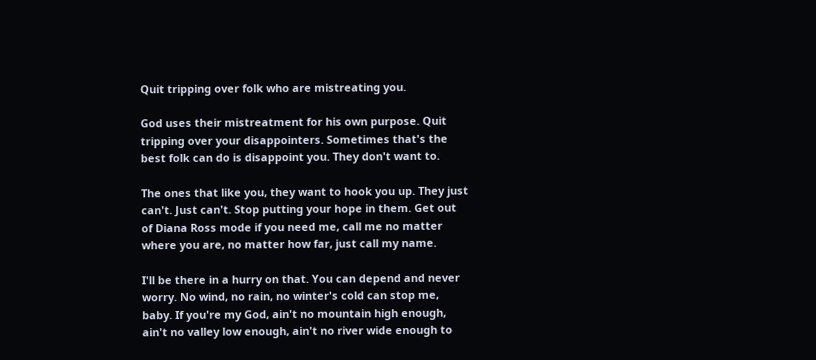Quit tripping over folk who are mistreating you.

God uses their mistreatment for his own purpose. Quit tripping over your disappointers. Sometimes that's the best folk can do is disappoint you. They don't want to.

The ones that like you, they want to hook you up. They just can't. Just can't. Stop putting your hope in them. Get out of Diana Ross mode if you need me, call me no matter where you are, no matter how far, just call my name.

I'll be there in a hurry on that. You can depend and never worry. No wind, no rain, no winter's cold can stop me, baby. If you're my God, ain't no mountain high enough, ain't no valley low enough, ain't no river wide enough to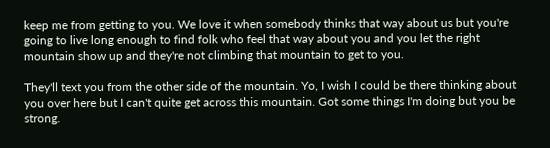keep me from getting to you. We love it when somebody thinks that way about us but you're going to live long enough to find folk who feel that way about you and you let the right mountain show up and they're not climbing that mountain to get to you.

They'll text you from the other side of the mountain. Yo, I wish I could be there thinking about you over here but I can't quite get across this mountain. Got some things I'm doing but you be strong.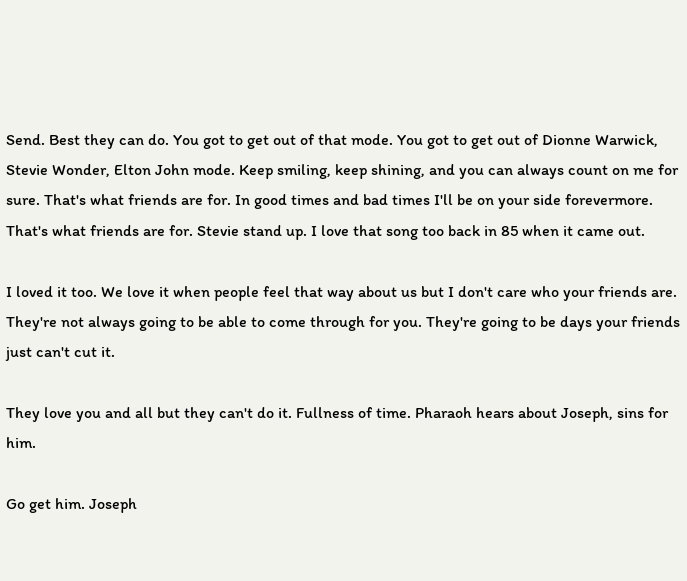Send. Best they can do. You got to get out of that mode. You got to get out of Dionne Warwick, Stevie Wonder, Elton John mode. Keep smiling, keep shining, and you can always count on me for sure. That's what friends are for. In good times and bad times I'll be on your side forevermore. That's what friends are for. Stevie stand up. I love that song too back in 85 when it came out.

I loved it too. We love it when people feel that way about us but I don't care who your friends are. They're not always going to be able to come through for you. They're going to be days your friends just can't cut it.

They love you and all but they can't do it. Fullness of time. Pharaoh hears about Joseph, sins for him.

Go get him. Joseph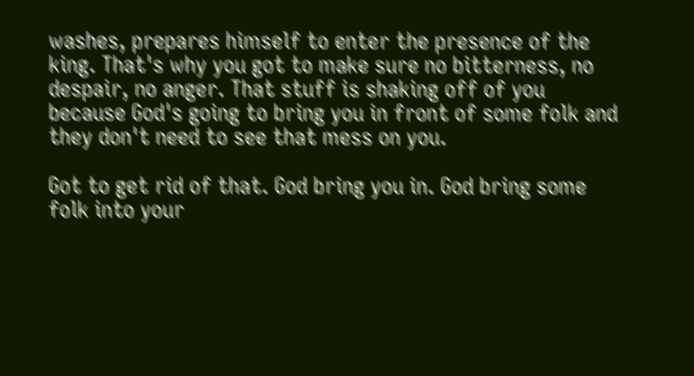washes, prepares himself to enter the presence of the king. That's why you got to make sure no bitterness, no despair, no anger. That stuff is shaking off of you because God's going to bring you in front of some folk and they don't need to see that mess on you.

Got to get rid of that. God bring you in. God bring some folk into your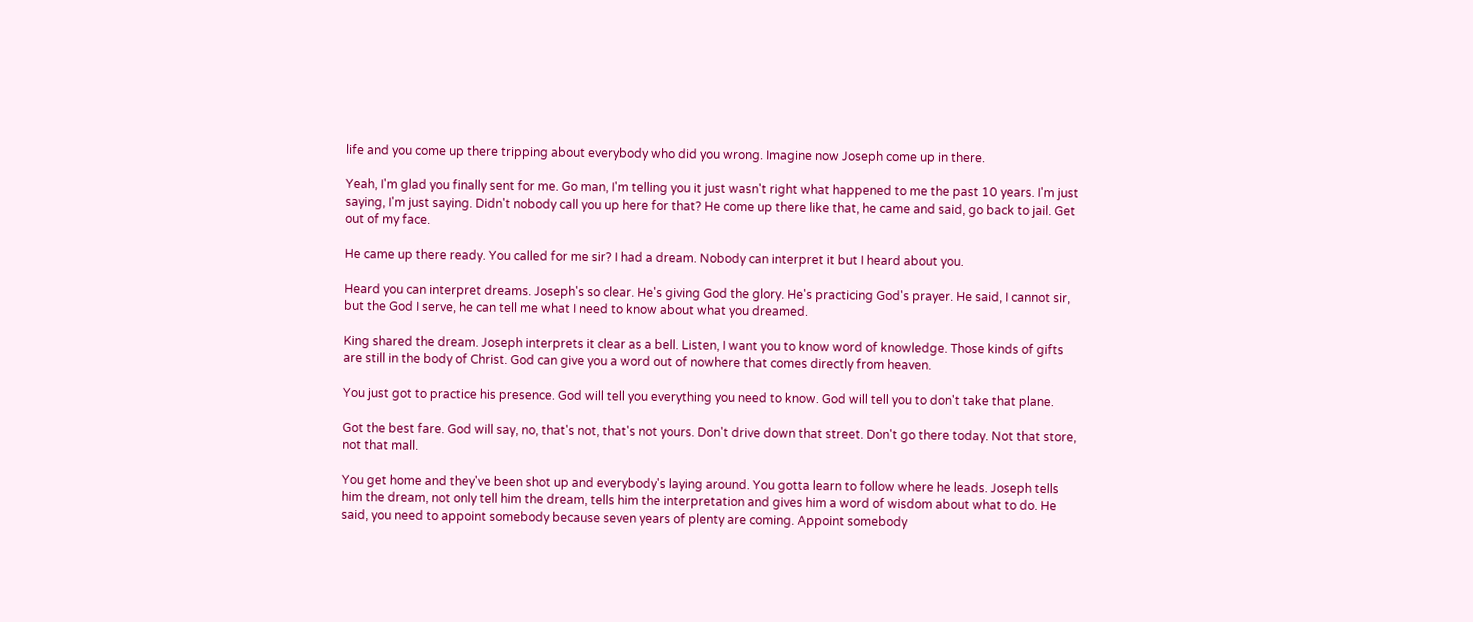life and you come up there tripping about everybody who did you wrong. Imagine now Joseph come up in there.

Yeah, I'm glad you finally sent for me. Go man, I'm telling you it just wasn't right what happened to me the past 10 years. I'm just saying, I'm just saying. Didn't nobody call you up here for that? He come up there like that, he came and said, go back to jail. Get out of my face.

He came up there ready. You called for me sir? I had a dream. Nobody can interpret it but I heard about you.

Heard you can interpret dreams. Joseph's so clear. He's giving God the glory. He's practicing God's prayer. He said, I cannot sir, but the God I serve, he can tell me what I need to know about what you dreamed.

King shared the dream. Joseph interprets it clear as a bell. Listen, I want you to know word of knowledge. Those kinds of gifts are still in the body of Christ. God can give you a word out of nowhere that comes directly from heaven.

You just got to practice his presence. God will tell you everything you need to know. God will tell you to don't take that plane.

Got the best fare. God will say, no, that's not, that's not yours. Don't drive down that street. Don't go there today. Not that store, not that mall.

You get home and they've been shot up and everybody's laying around. You gotta learn to follow where he leads. Joseph tells him the dream, not only tell him the dream, tells him the interpretation and gives him a word of wisdom about what to do. He said, you need to appoint somebody because seven years of plenty are coming. Appoint somebody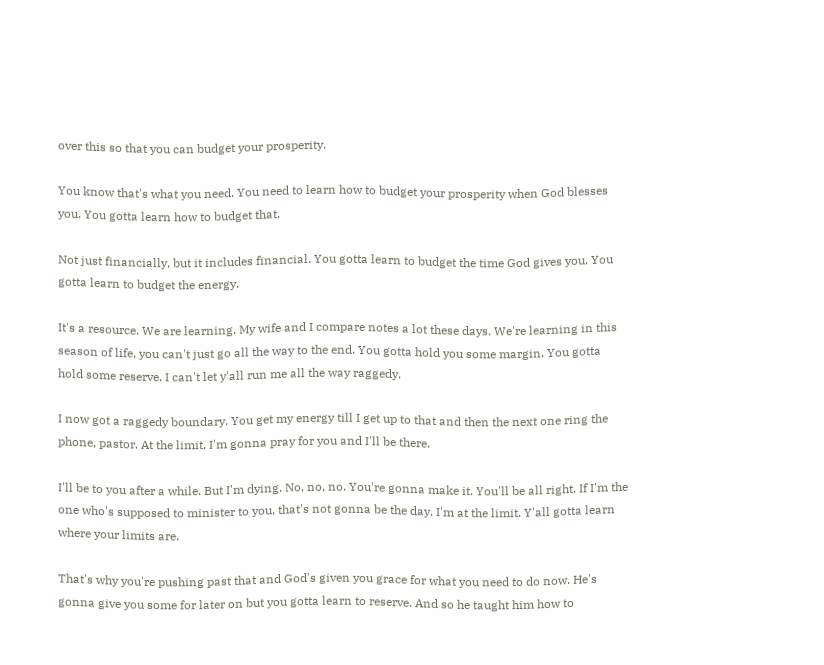over this so that you can budget your prosperity.

You know that's what you need. You need to learn how to budget your prosperity when God blesses you. You gotta learn how to budget that.

Not just financially, but it includes financial. You gotta learn to budget the time God gives you. You gotta learn to budget the energy.

It's a resource. We are learning. My wife and I compare notes a lot these days. We're learning in this season of life, you can't just go all the way to the end. You gotta hold you some margin. You gotta hold some reserve. I can't let y'all run me all the way raggedy.

I now got a raggedy boundary. You get my energy till I get up to that and then the next one ring the phone, pastor. At the limit, I'm gonna pray for you and I'll be there.

I'll be to you after a while. But I'm dying. No, no, no. You're gonna make it. You'll be all right. If I'm the one who's supposed to minister to you, that's not gonna be the day. I'm at the limit. Y'all gotta learn where your limits are.

That's why you're pushing past that and God's given you grace for what you need to do now. He's gonna give you some for later on but you gotta learn to reserve. And so he taught him how to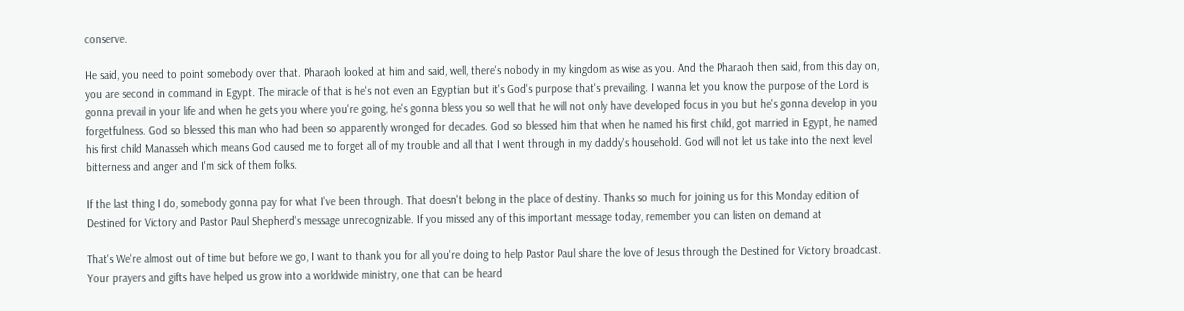conserve.

He said, you need to point somebody over that. Pharaoh looked at him and said, well, there's nobody in my kingdom as wise as you. And the Pharaoh then said, from this day on, you are second in command in Egypt. The miracle of that is he's not even an Egyptian but it's God's purpose that's prevailing. I wanna let you know the purpose of the Lord is gonna prevail in your life and when he gets you where you're going, he's gonna bless you so well that he will not only have developed focus in you but he's gonna develop in you forgetfulness. God so blessed this man who had been so apparently wronged for decades. God so blessed him that when he named his first child, got married in Egypt, he named his first child Manasseh which means God caused me to forget all of my trouble and all that I went through in my daddy's household. God will not let us take into the next level bitterness and anger and I'm sick of them folks.

If the last thing I do, somebody gonna pay for what I've been through. That doesn't belong in the place of destiny. Thanks so much for joining us for this Monday edition of Destined for Victory and Pastor Paul Shepherd's message unrecognizable. If you missed any of this important message today, remember you can listen on demand at

That's We're almost out of time but before we go, I want to thank you for all you're doing to help Pastor Paul share the love of Jesus through the Destined for Victory broadcast. Your prayers and gifts have helped us grow into a worldwide ministry, one that can be heard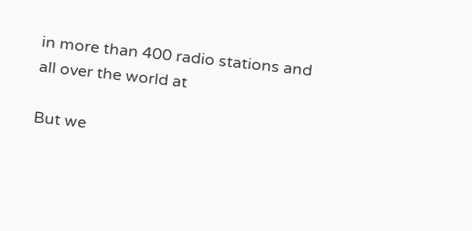in more than 400 radio stations and all over the world at

But we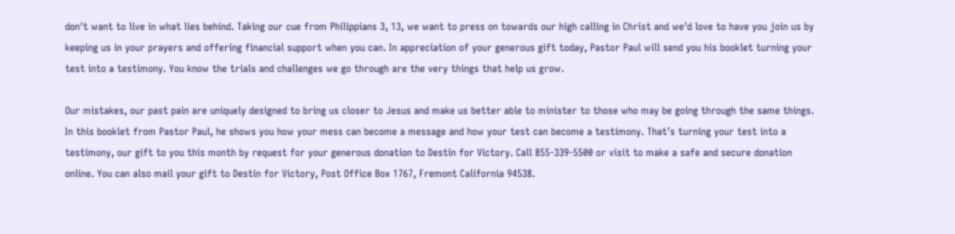don't want to live in what lies behind. Taking our cue from Philippians 3, 13, we want to press on towards our high calling in Christ and we'd love to have you join us by keeping us in your prayers and offering financial support when you can. In appreciation of your generous gift today, Pastor Paul will send you his booklet turning your test into a testimony. You know the trials and challenges we go through are the very things that help us grow.

Our mistakes, our past pain are uniquely designed to bring us closer to Jesus and make us better able to minister to those who may be going through the same things. In this booklet from Pastor Paul, he shows you how your mess can become a message and how your test can become a testimony. That's turning your test into a testimony, our gift to you this month by request for your generous donation to Destin for Victory. Call 855-339-5500 or visit to make a safe and secure donation online. You can also mail your gift to Destin for Victory, Post Office Box 1767, Fremont California 94538.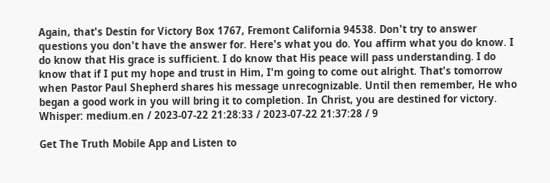Again, that's Destin for Victory Box 1767, Fremont California 94538. Don't try to answer questions you don't have the answer for. Here's what you do. You affirm what you do know. I do know that His grace is sufficient. I do know that His peace will pass understanding. I do know that if I put my hope and trust in Him, I'm going to come out alright. That's tomorrow when Pastor Paul Shepherd shares his message unrecognizable. Until then remember, He who began a good work in you will bring it to completion. In Christ, you are destined for victory.
Whisper: medium.en / 2023-07-22 21:28:33 / 2023-07-22 21:37:28 / 9

Get The Truth Mobile App and Listen to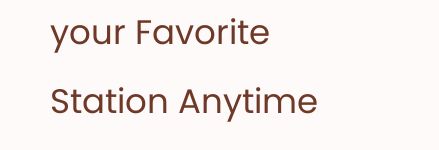your Favorite Station Anytime